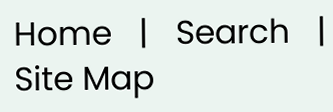Home   |   Search   |   Site Map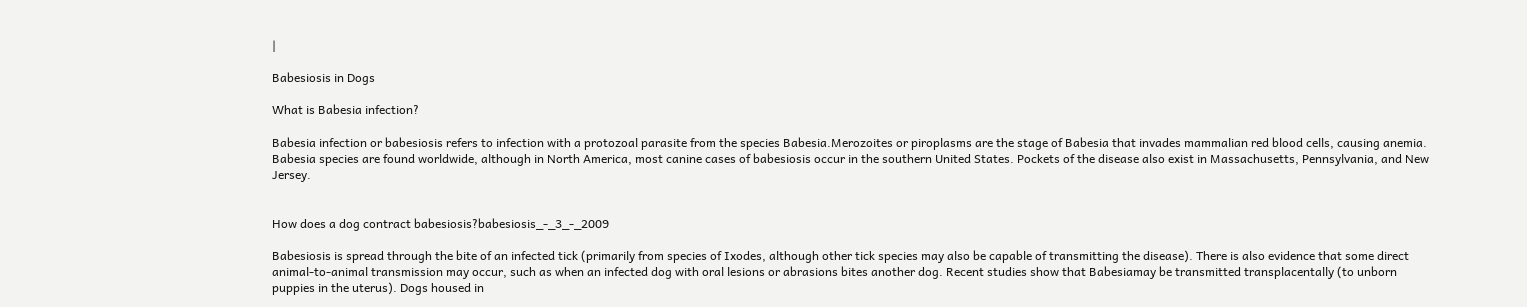|

Babesiosis in Dogs

What is Babesia infection?

Babesia infection or babesiosis refers to infection with a protozoal parasite from the species Babesia.Merozoites or piroplasms are the stage of Babesia that invades mammalian red blood cells, causing anemia. Babesia species are found worldwide, although in North America, most canine cases of babesiosis occur in the southern United States. Pockets of the disease also exist in Massachusetts, Pennsylvania, and New Jersey.


How does a dog contract babesiosis?babesiosis_-_3_-_2009

Babesiosis is spread through the bite of an infected tick (primarily from species of Ixodes, although other tick species may also be capable of transmitting the disease). There is also evidence that some direct animal-to-animal transmission may occur, such as when an infected dog with oral lesions or abrasions bites another dog. Recent studies show that Babesiamay be transmitted transplacentally (to unborn puppies in the uterus). Dogs housed in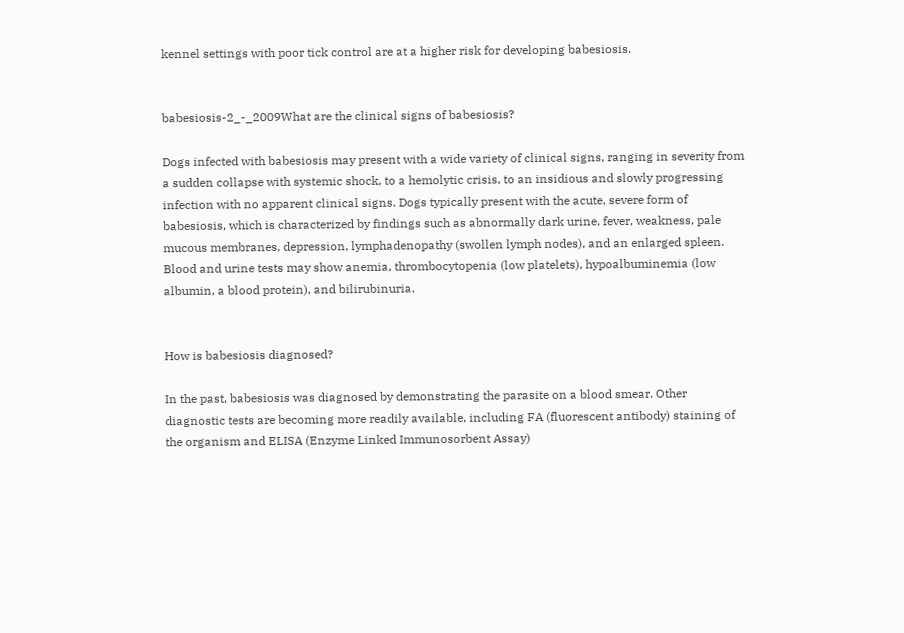kennel settings with poor tick control are at a higher risk for developing babesiosis.


babesiosis-2_-_2009What are the clinical signs of babesiosis?

Dogs infected with babesiosis may present with a wide variety of clinical signs, ranging in severity from a sudden collapse with systemic shock, to a hemolytic crisis, to an insidious and slowly progressing infection with no apparent clinical signs. Dogs typically present with the acute, severe form of babesiosis, which is characterized by findings such as abnormally dark urine, fever, weakness, pale mucous membranes, depression, lymphadenopathy (swollen lymph nodes), and an enlarged spleen. Blood and urine tests may show anemia, thrombocytopenia (low platelets), hypoalbuminemia (low albumin, a blood protein), and bilirubinuria.


How is babesiosis diagnosed?

In the past, babesiosis was diagnosed by demonstrating the parasite on a blood smear. Other diagnostic tests are becoming more readily available, including FA (fluorescent antibody) staining of the organism and ELISA (Enzyme Linked Immunosorbent Assay)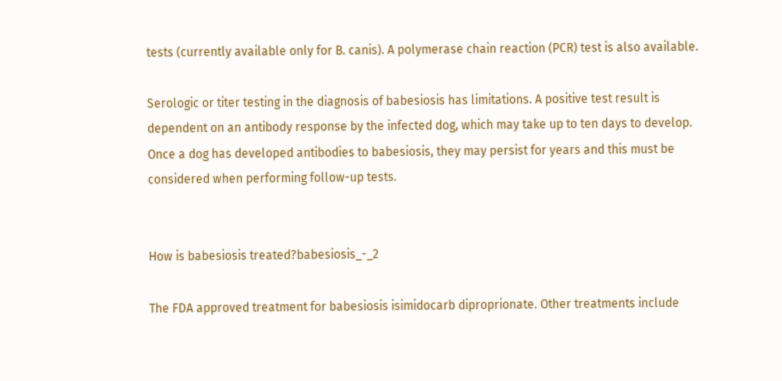tests (currently available only for B. canis). A polymerase chain reaction (PCR) test is also available.

Serologic or titer testing in the diagnosis of babesiosis has limitations. A positive test result is dependent on an antibody response by the infected dog, which may take up to ten days to develop. Once a dog has developed antibodies to babesiosis, they may persist for years and this must be considered when performing follow-up tests.


How is babesiosis treated?babesiosis_-_2

The FDA approved treatment for babesiosis isimidocarb diproprionate. Other treatments include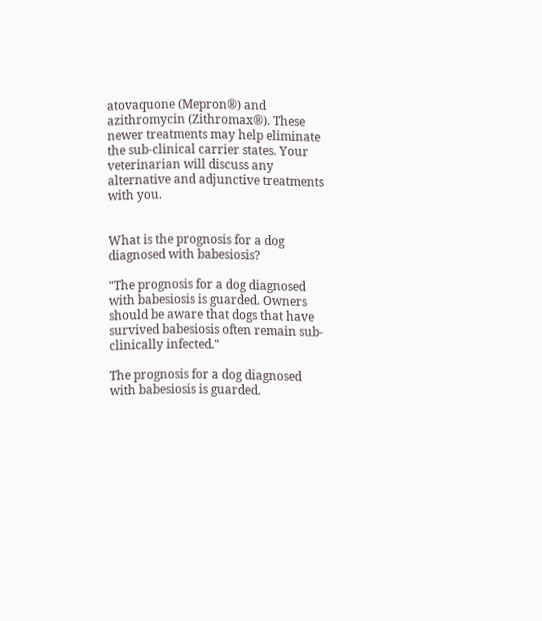atovaquone (Mepron®) and azithromycin (Zithromax®). These newer treatments may help eliminate the sub-clinical carrier states. Your veterinarian will discuss any alternative and adjunctive treatments with you.


What is the prognosis for a dog diagnosed with babesiosis?

"The prognosis for a dog diagnosed with babesiosis is guarded. Owners should be aware that dogs that have survived babesiosis often remain sub-clinically infected."

The prognosis for a dog diagnosed with babesiosis is guarded.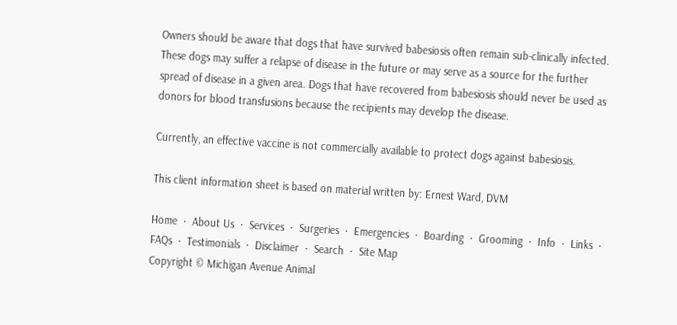Owners should be aware that dogs that have survived babesiosis often remain sub-clinically infected. These dogs may suffer a relapse of disease in the future or may serve as a source for the further spread of disease in a given area. Dogs that have recovered from babesiosis should never be used as donors for blood transfusions because the recipients may develop the disease.

Currently, an effective vaccine is not commercially available to protect dogs against babesiosis.

This client information sheet is based on material written by: Ernest Ward, DVM

Home  ·  About Us  ·  Services  ·  Surgeries  ·  Emergencies  ·  Boarding  ·  Grooming  ·  Info  ·  Links  ·  FAQs  ·  Testimonials  ·  Disclaimer  ·  Search  ·  Site Map
Copyright © Michigan Avenue Animal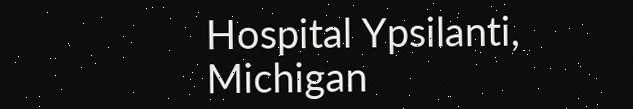Hospital Ypsilanti, Michigan